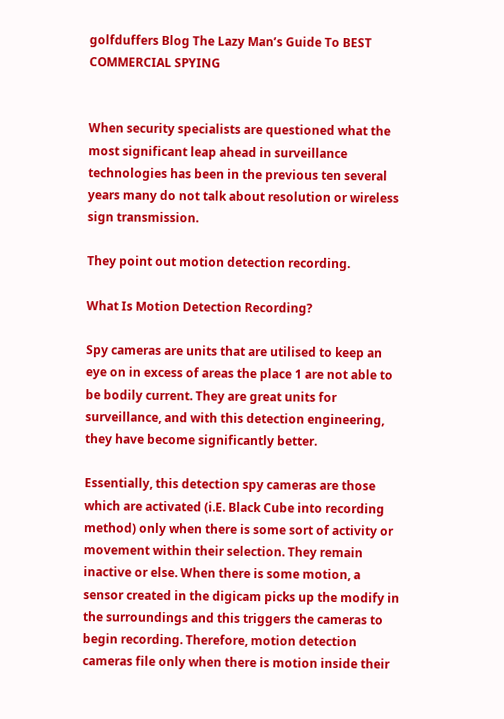golfduffers Blog The Lazy Man’s Guide To BEST COMMERCIAL SPYING


When security specialists are questioned what the most significant leap ahead in surveillance technologies has been in the previous ten several years many do not talk about resolution or wireless sign transmission.

They point out motion detection recording.

What Is Motion Detection Recording?

Spy cameras are units that are utilised to keep an eye on in excess of areas the place 1 are not able to be bodily current. They are great units for surveillance, and with this detection engineering, they have become significantly better.

Essentially, this detection spy cameras are those which are activated (i.E. Black Cube into recording method) only when there is some sort of activity or movement within their selection. They remain inactive or else. When there is some motion, a sensor created in the digicam picks up the modify in the surroundings and this triggers the cameras to begin recording. Therefore, motion detection cameras file only when there is motion inside their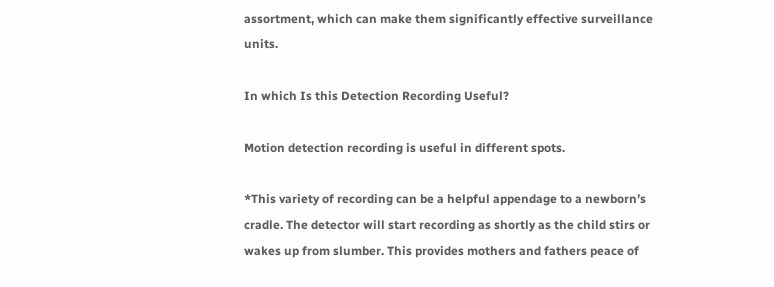assortment, which can make them significantly effective surveillance units.

In which Is this Detection Recording Useful?

Motion detection recording is useful in different spots.

*This variety of recording can be a helpful appendage to a newborn’s cradle. The detector will start recording as shortly as the child stirs or wakes up from slumber. This provides mothers and fathers peace of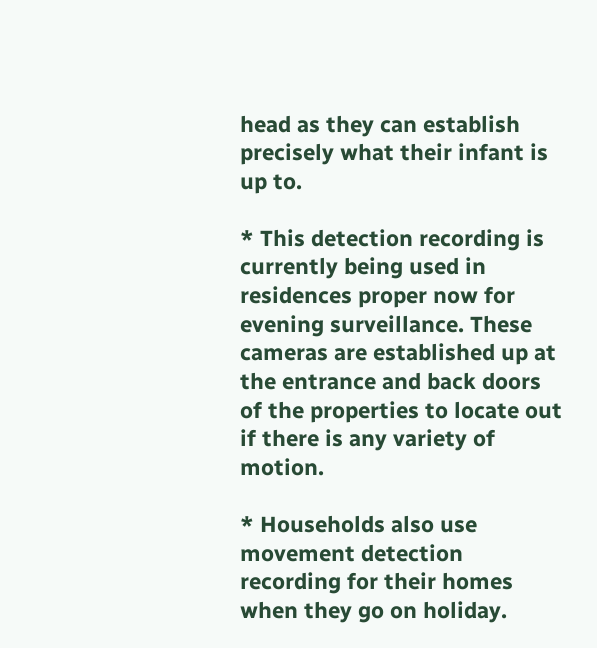head as they can establish precisely what their infant is up to.

* This detection recording is currently being used in residences proper now for evening surveillance. These cameras are established up at the entrance and back doors of the properties to locate out if there is any variety of motion.

* Households also use movement detection recording for their homes when they go on holiday.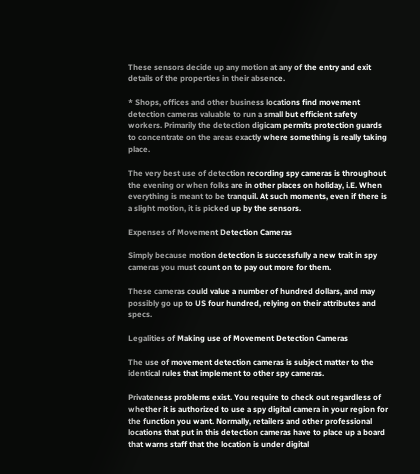These sensors decide up any motion at any of the entry and exit details of the properties in their absence.

* Shops, offices and other business locations find movement detection cameras valuable to run a small but efficient safety workers. Primarily the detection digicam permits protection guards to concentrate on the areas exactly where something is really taking place.

The very best use of detection recording spy cameras is throughout the evening or when folks are in other places on holiday, i.E. When everything is meant to be tranquil. At such moments, even if there is a slight motion, it is picked up by the sensors.

Expenses of Movement Detection Cameras

Simply because motion detection is successfully a new trait in spy cameras you must count on to pay out more for them.

These cameras could value a number of hundred dollars, and may possibly go up to US four hundred, relying on their attributes and specs.

Legalities of Making use of Movement Detection Cameras

The use of movement detection cameras is subject matter to the identical rules that implement to other spy cameras.

Privateness problems exist. You require to check out regardless of whether it is authorized to use a spy digital camera in your region for the function you want. Normally, retailers and other professional locations that put in this detection cameras have to place up a board that warns staff that the location is under digital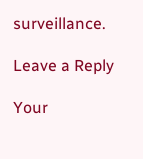surveillance.

Leave a Reply

Your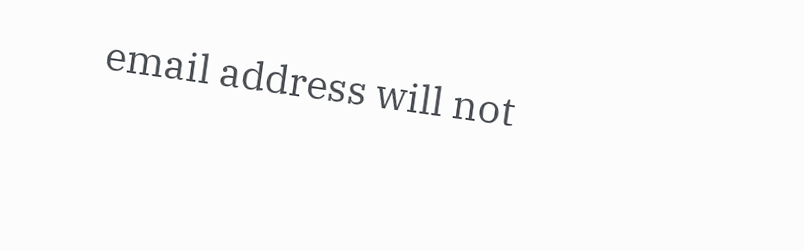email address will not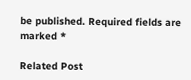be published. Required fields are marked *

Related Post